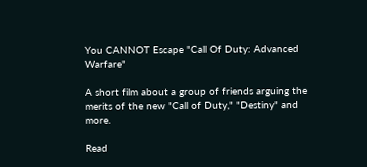You CANNOT Escape "Call Of Duty: Advanced Warfare"

A short film about a group of friends arguing the merits of the new "Call of Duty," "Destiny" and more.

Read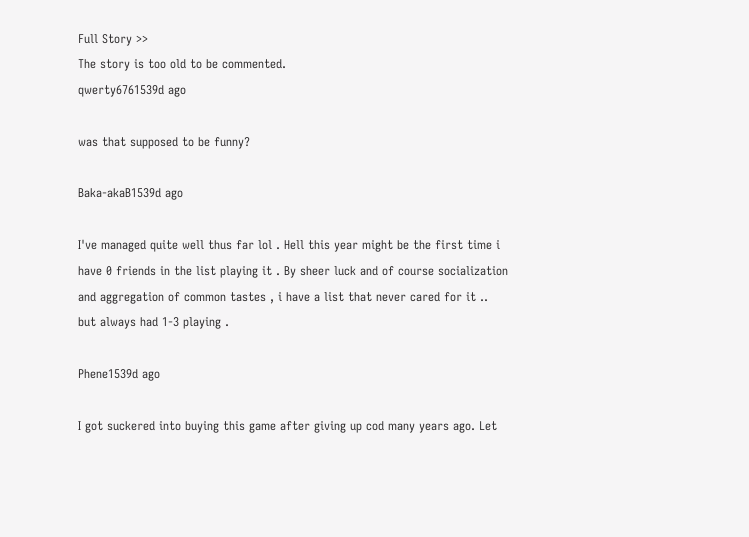Full Story >>
The story is too old to be commented.
qwerty6761539d ago

was that supposed to be funny?

Baka-akaB1539d ago

I've managed quite well thus far lol . Hell this year might be the first time i have 0 friends in the list playing it . By sheer luck and of course socialization and aggregation of common tastes , i have a list that never cared for it .. but always had 1-3 playing .

Phene1539d ago

I got suckered into buying this game after giving up cod many years ago. Let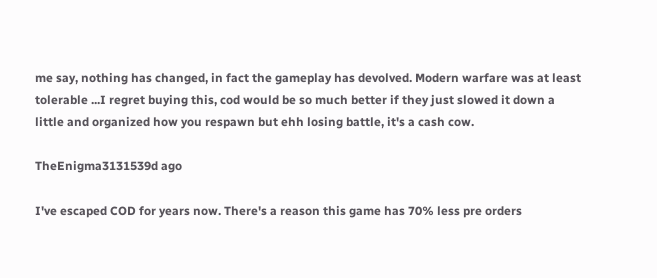me say, nothing has changed, in fact the gameplay has devolved. Modern warfare was at least tolerable ...I regret buying this, cod would be so much better if they just slowed it down a little and organized how you respawn but ehh losing battle, it's a cash cow.

TheEnigma3131539d ago

I've escaped COD for years now. There's a reason this game has 70% less pre orders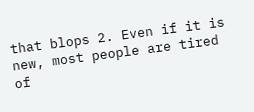that blops 2. Even if it is new, most people are tired of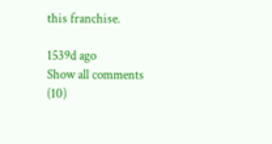this franchise.

1539d ago
Show all comments (10)